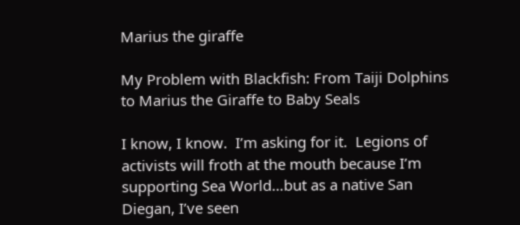Marius the giraffe

My Problem with Blackfish: From Taiji Dolphins to Marius the Giraffe to Baby Seals

I know, I know.  I’m asking for it.  Legions of activists will froth at the mouth because I’m supporting Sea World…but as a native San Diegan, I’ve seen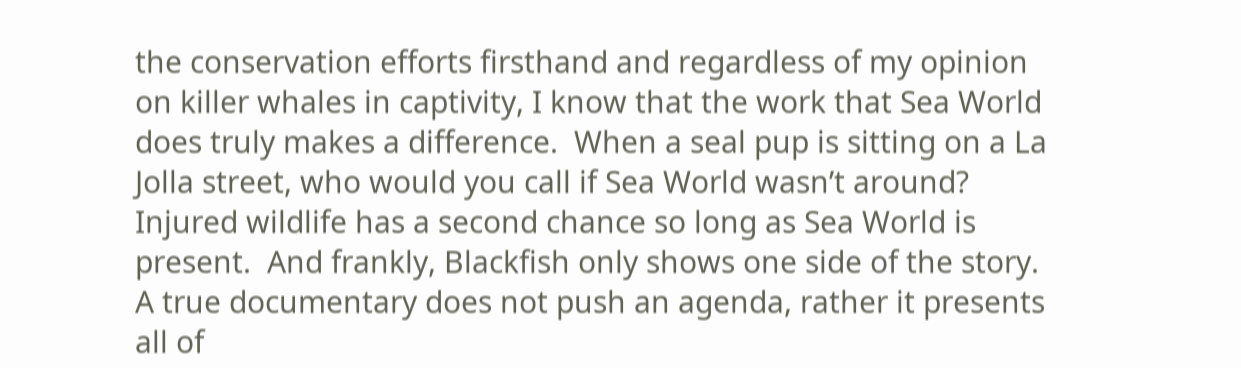the conservation efforts firsthand and regardless of my opinion on killer whales in captivity, I know that the work that Sea World does truly makes a difference.  When a seal pup is sitting on a La Jolla street, who would you call if Sea World wasn’t around?  Injured wildlife has a second chance so long as Sea World is present.  And frankly, Blackfish only shows one side of the story.  A true documentary does not push an agenda, rather it presents all of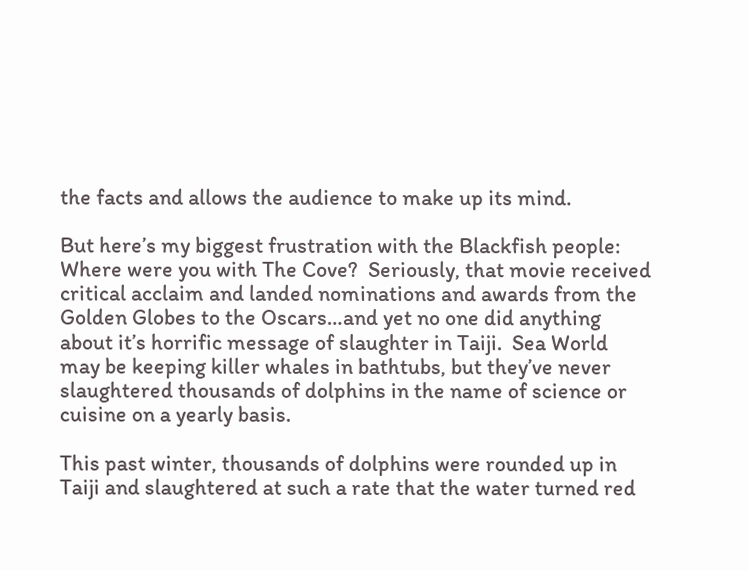the facts and allows the audience to make up its mind.

But here’s my biggest frustration with the Blackfish people: Where were you with The Cove?  Seriously, that movie received critical acclaim and landed nominations and awards from the Golden Globes to the Oscars…and yet no one did anything about it’s horrific message of slaughter in Taiji.  Sea World may be keeping killer whales in bathtubs, but they’ve never slaughtered thousands of dolphins in the name of science or cuisine on a yearly basis.

This past winter, thousands of dolphins were rounded up in Taiji and slaughtered at such a rate that the water turned red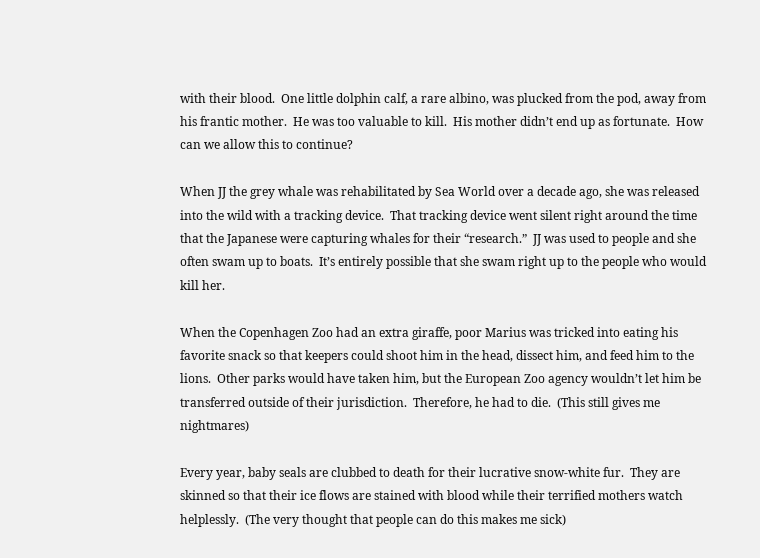with their blood.  One little dolphin calf, a rare albino, was plucked from the pod, away from his frantic mother.  He was too valuable to kill.  His mother didn’t end up as fortunate.  How can we allow this to continue?

When JJ the grey whale was rehabilitated by Sea World over a decade ago, she was released into the wild with a tracking device.  That tracking device went silent right around the time that the Japanese were capturing whales for their “research.”  JJ was used to people and she often swam up to boats.  It’s entirely possible that she swam right up to the people who would kill her.

When the Copenhagen Zoo had an extra giraffe, poor Marius was tricked into eating his favorite snack so that keepers could shoot him in the head, dissect him, and feed him to the lions.  Other parks would have taken him, but the European Zoo agency wouldn’t let him be transferred outside of their jurisdiction.  Therefore, he had to die.  (This still gives me nightmares)

Every year, baby seals are clubbed to death for their lucrative snow-white fur.  They are skinned so that their ice flows are stained with blood while their terrified mothers watch helplessly.  (The very thought that people can do this makes me sick)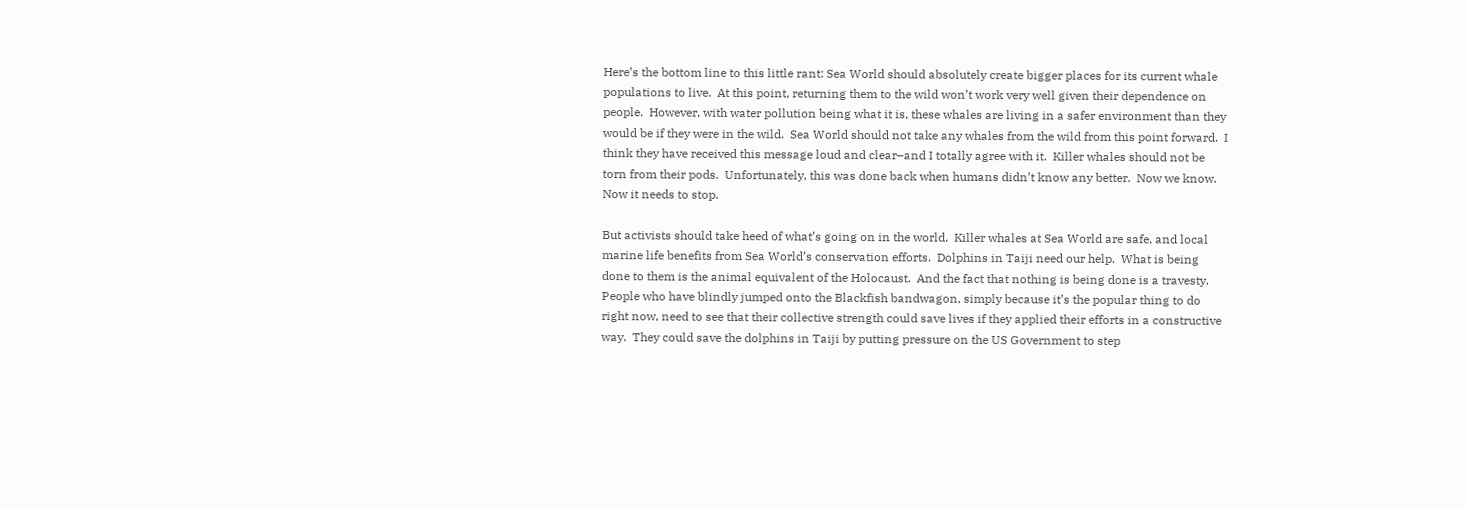Here’s the bottom line to this little rant: Sea World should absolutely create bigger places for its current whale populations to live.  At this point, returning them to the wild won’t work very well given their dependence on people.  However, with water pollution being what it is, these whales are living in a safer environment than they would be if they were in the wild.  Sea World should not take any whales from the wild from this point forward.  I think they have received this message loud and clear–and I totally agree with it.  Killer whales should not be torn from their pods.  Unfortunately, this was done back when humans didn’t know any better.  Now we know.  Now it needs to stop.

But activists should take heed of what’s going on in the world.  Killer whales at Sea World are safe, and local marine life benefits from Sea World’s conservation efforts.  Dolphins in Taiji need our help.  What is being done to them is the animal equivalent of the Holocaust.  And the fact that nothing is being done is a travesty.  People who have blindly jumped onto the Blackfish bandwagon, simply because it’s the popular thing to do right now, need to see that their collective strength could save lives if they applied their efforts in a constructive way.  They could save the dolphins in Taiji by putting pressure on the US Government to step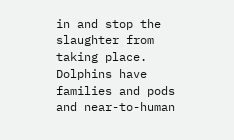in and stop the slaughter from taking place.  Dolphins have families and pods and near-to-human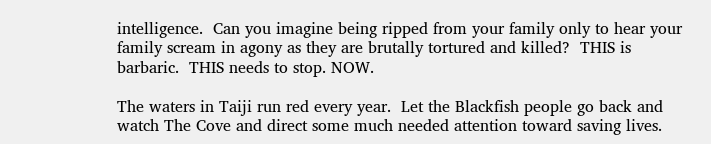intelligence.  Can you imagine being ripped from your family only to hear your family scream in agony as they are brutally tortured and killed?  THIS is barbaric.  THIS needs to stop. NOW.

The waters in Taiji run red every year.  Let the Blackfish people go back and watch The Cove and direct some much needed attention toward saving lives.